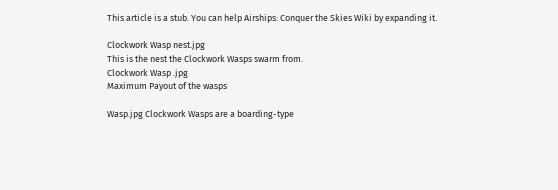This article is a stub. You can help Airships: Conquer the Skies Wiki by expanding it.

Clockwork Wasp nest.jpg
This is the nest the Clockwork Wasps swarm from.
Clockwork Wasp .jpg
Maximum Payout of the wasps

Wasp.jpg Clockwork Wasps are a boarding-type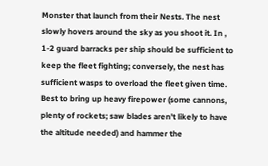Monster that launch from their Nests. The nest slowly hovers around the sky as you shoot it. In , 1-2 guard barracks per ship should be sufficient to keep the fleet fighting; conversely, the nest has sufficient wasps to overload the fleet given time. Best to bring up heavy firepower (some cannons, plenty of rockets; saw blades aren't likely to have the altitude needed) and hammer the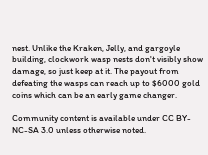nest. Unlike the Kraken, Jelly, and gargoyle building, clockwork wasp nests don't visibly show damage, so just keep at it. The payout from defeating the wasps can reach up to $6000 gold coins which can be an early game changer.

Community content is available under CC BY-NC-SA 3.0 unless otherwise noted.